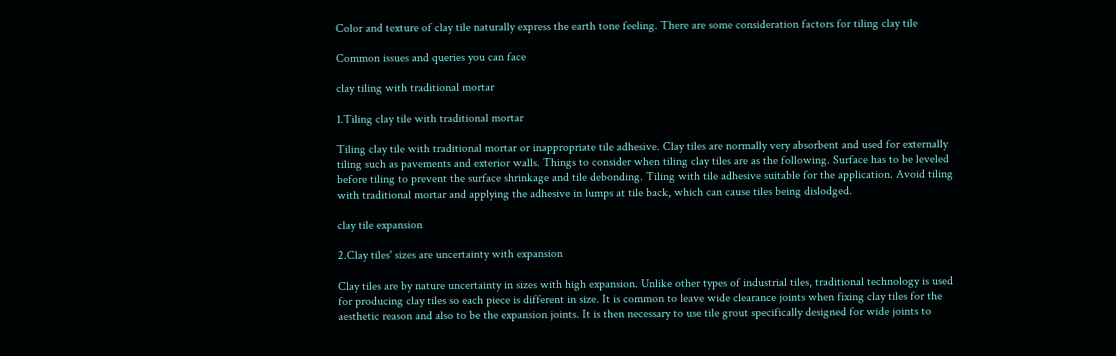Color and texture of clay tile naturally express the earth tone feeling. There are some consideration factors for tiling clay tile

Common issues and queries you can face

clay tiling with traditional mortar

1.Tiling clay tile with traditional mortar

Tiling clay tile with traditional mortar or inappropriate tile adhesive. Clay tiles are normally very absorbent and used for externally tiling such as pavements and exterior walls. Things to consider when tiling clay tiles are as the following. Surface has to be leveled before tiling to prevent the surface shrinkage and tile debonding. Tiling with tile adhesive suitable for the application. Avoid tiling with traditional mortar and applying the adhesive in lumps at tile back, which can cause tiles being dislodged.

clay tile expansion

2.Clay tiles' sizes are uncertainty with expansion

Clay tiles are by nature uncertainty in sizes with high expansion. Unlike other types of industrial tiles, traditional technology is used for producing clay tiles so each piece is different in size. It is common to leave wide clearance joints when fixing clay tiles for the aesthetic reason and also to be the expansion joints. It is then necessary to use tile grout specifically designed for wide joints to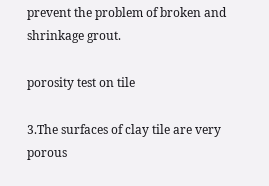prevent the problem of broken and shrinkage grout.

porosity test on tile

3.The surfaces of clay tile are very porous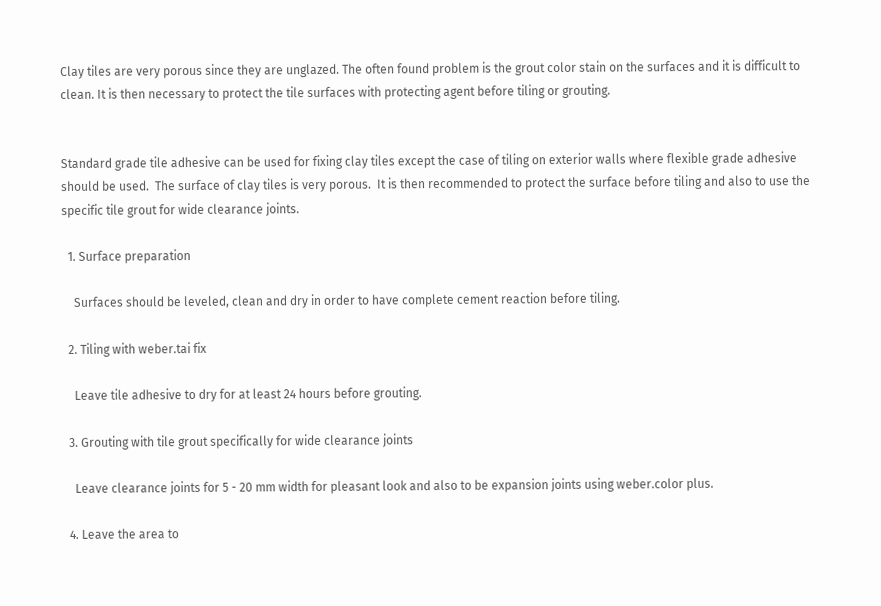Clay tiles are very porous since they are unglazed. The often found problem is the grout color stain on the surfaces and it is difficult to clean. It is then necessary to protect the tile surfaces with protecting agent before tiling or grouting.


Standard grade tile adhesive can be used for fixing clay tiles except the case of tiling on exterior walls where flexible grade adhesive should be used.  The surface of clay tiles is very porous.  It is then recommended to protect the surface before tiling and also to use the specific tile grout for wide clearance joints.

  1. Surface preparation

    Surfaces should be leveled, clean and dry in order to have complete cement reaction before tiling.

  2. Tiling with weber.tai fix

    Leave tile adhesive to dry for at least 24 hours before grouting.

  3. Grouting with tile grout specifically for wide clearance joints

    Leave clearance joints for 5 - 20 mm width for pleasant look and also to be expansion joints using weber.color plus.

  4. Leave the area to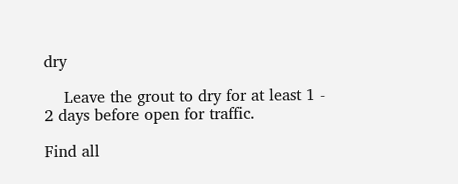dry

    Leave the grout to dry for at least 1 - 2 days before open for traffic.

Find all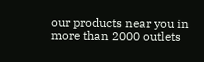our products near you in more than 2000 outlets